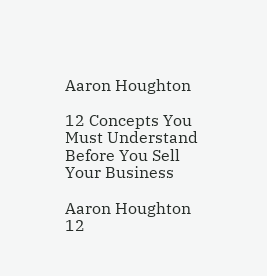Aaron Houghton

12 Concepts You Must Understand Before You Sell Your Business

Aaron Houghton
12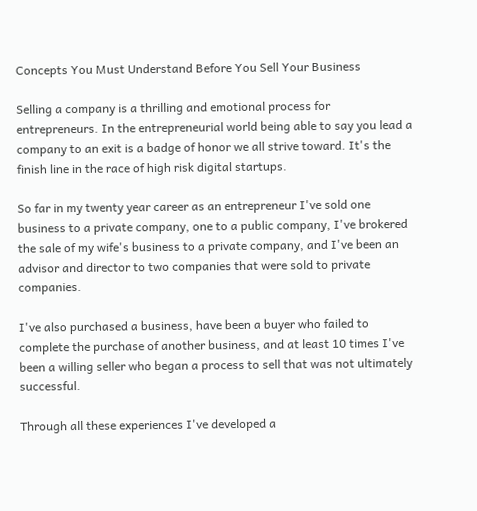Concepts You Must Understand Before You Sell Your Business

Selling a company is a thrilling and emotional process for entrepreneurs. In the entrepreneurial world being able to say you lead a company to an exit is a badge of honor we all strive toward. It's the finish line in the race of high risk digital startups.

So far in my twenty year career as an entrepreneur I've sold one business to a private company, one to a public company, I've brokered the sale of my wife's business to a private company, and I've been an advisor and director to two companies that were sold to private companies.

I've also purchased a business, have been a buyer who failed to complete the purchase of another business, and at least 10 times I've been a willing seller who began a process to sell that was not ultimately successful.

Through all these experiences I've developed a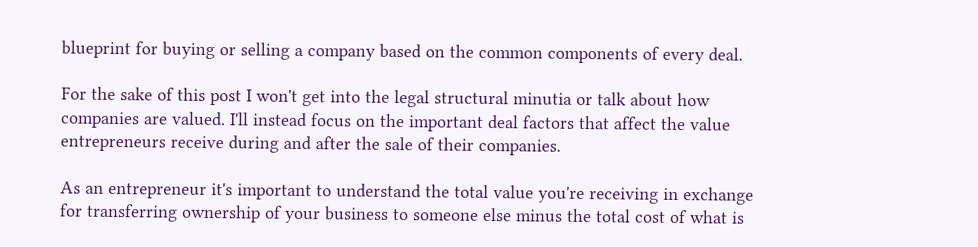blueprint for buying or selling a company based on the common components of every deal.

For the sake of this post I won't get into the legal structural minutia or talk about how companies are valued. I'll instead focus on the important deal factors that affect the value entrepreneurs receive during and after the sale of their companies.

As an entrepreneur it's important to understand the total value you're receiving in exchange for transferring ownership of your business to someone else minus the total cost of what is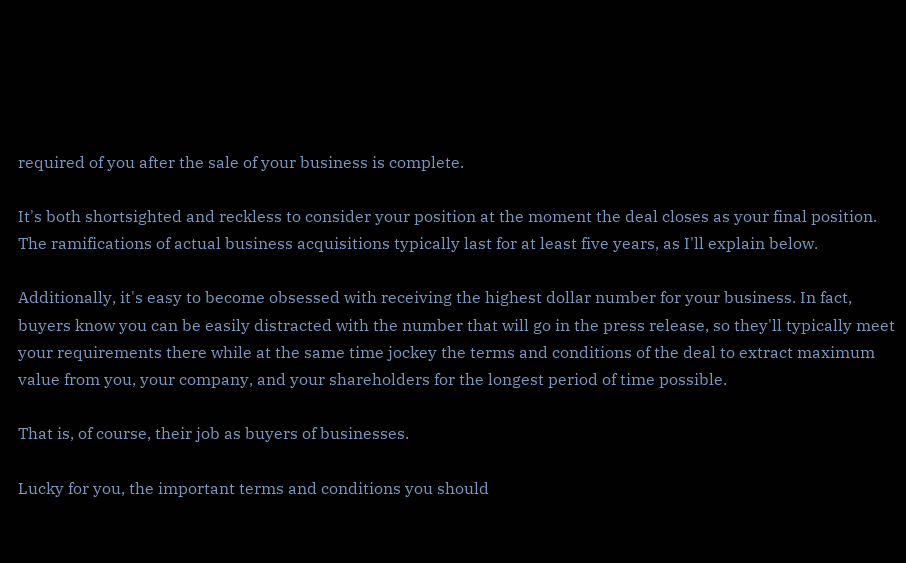required of you after the sale of your business is complete.

It's both shortsighted and reckless to consider your position at the moment the deal closes as your final position. The ramifications of actual business acquisitions typically last for at least five years, as I'll explain below.

Additionally, it's easy to become obsessed with receiving the highest dollar number for your business. In fact, buyers know you can be easily distracted with the number that will go in the press release, so they'll typically meet your requirements there while at the same time jockey the terms and conditions of the deal to extract maximum value from you, your company, and your shareholders for the longest period of time possible.

That is, of course, their job as buyers of businesses.

Lucky for you, the important terms and conditions you should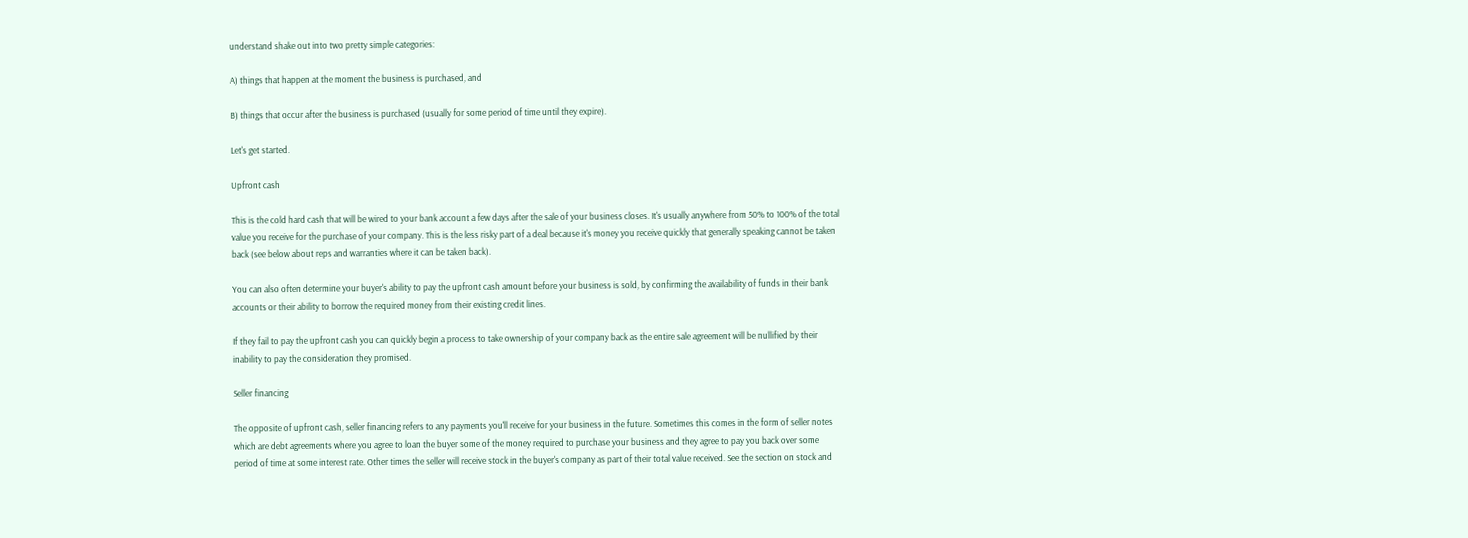understand shake out into two pretty simple categories:

A) things that happen at the moment the business is purchased, and

B) things that occur after the business is purchased (usually for some period of time until they expire).

Let's get started.

Upfront cash

This is the cold hard cash that will be wired to your bank account a few days after the sale of your business closes. It's usually anywhere from 50% to 100% of the total value you receive for the purchase of your company. This is the less risky part of a deal because it's money you receive quickly that generally speaking cannot be taken back (see below about reps and warranties where it can be taken back).

You can also often determine your buyer's ability to pay the upfront cash amount before your business is sold, by confirming the availability of funds in their bank accounts or their ability to borrow the required money from their existing credit lines.

If they fail to pay the upfront cash you can quickly begin a process to take ownership of your company back as the entire sale agreement will be nullified by their inability to pay the consideration they promised.

Seller financing

The opposite of upfront cash, seller financing refers to any payments you'll receive for your business in the future. Sometimes this comes in the form of seller notes which are debt agreements where you agree to loan the buyer some of the money required to purchase your business and they agree to pay you back over some period of time at some interest rate. Other times the seller will receive stock in the buyer's company as part of their total value received. See the section on stock and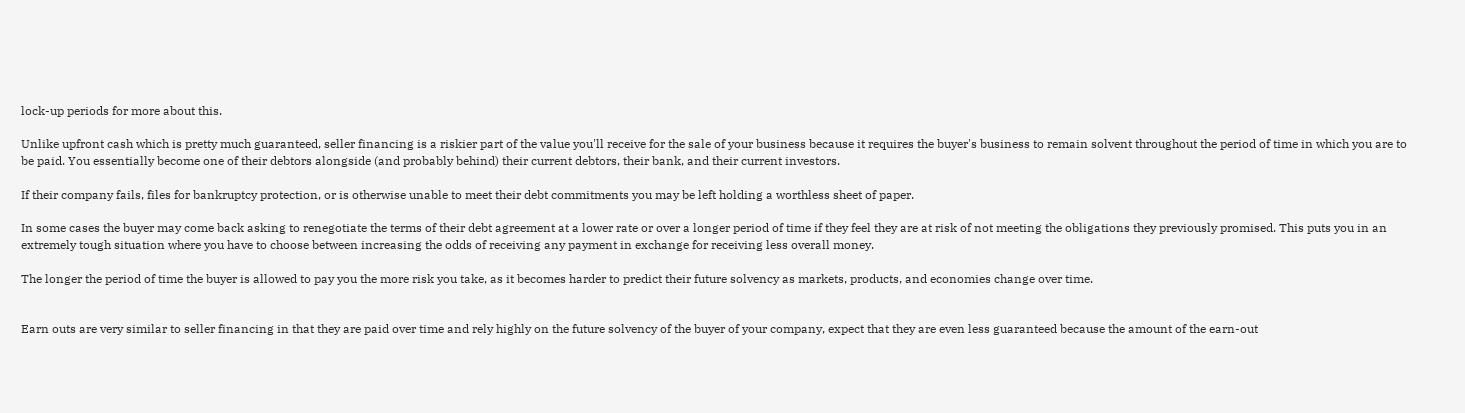lock-up periods for more about this.

Unlike upfront cash which is pretty much guaranteed, seller financing is a riskier part of the value you'll receive for the sale of your business because it requires the buyer's business to remain solvent throughout the period of time in which you are to be paid. You essentially become one of their debtors alongside (and probably behind) their current debtors, their bank, and their current investors.

If their company fails, files for bankruptcy protection, or is otherwise unable to meet their debt commitments you may be left holding a worthless sheet of paper.

In some cases the buyer may come back asking to renegotiate the terms of their debt agreement at a lower rate or over a longer period of time if they feel they are at risk of not meeting the obligations they previously promised. This puts you in an extremely tough situation where you have to choose between increasing the odds of receiving any payment in exchange for receiving less overall money.

The longer the period of time the buyer is allowed to pay you the more risk you take, as it becomes harder to predict their future solvency as markets, products, and economies change over time.


Earn outs are very similar to seller financing in that they are paid over time and rely highly on the future solvency of the buyer of your company, expect that they are even less guaranteed because the amount of the earn-out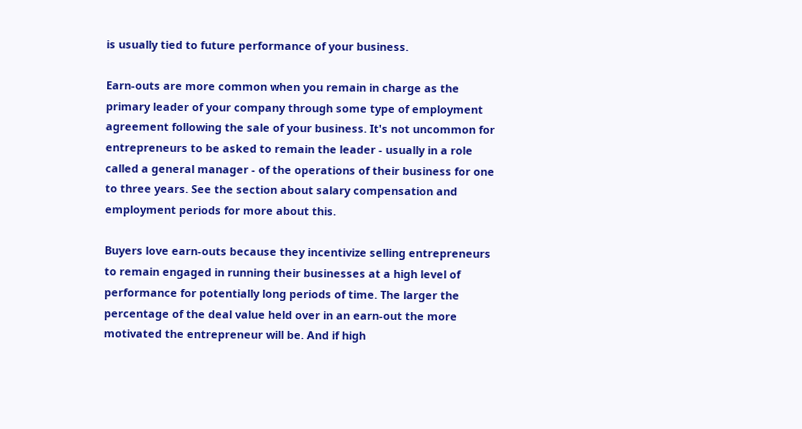is usually tied to future performance of your business.

Earn-outs are more common when you remain in charge as the primary leader of your company through some type of employment agreement following the sale of your business. It's not uncommon for entrepreneurs to be asked to remain the leader - usually in a role called a general manager - of the operations of their business for one to three years. See the section about salary compensation and employment periods for more about this.

Buyers love earn-outs because they incentivize selling entrepreneurs to remain engaged in running their businesses at a high level of performance for potentially long periods of time. The larger the percentage of the deal value held over in an earn-out the more motivated the entrepreneur will be. And if high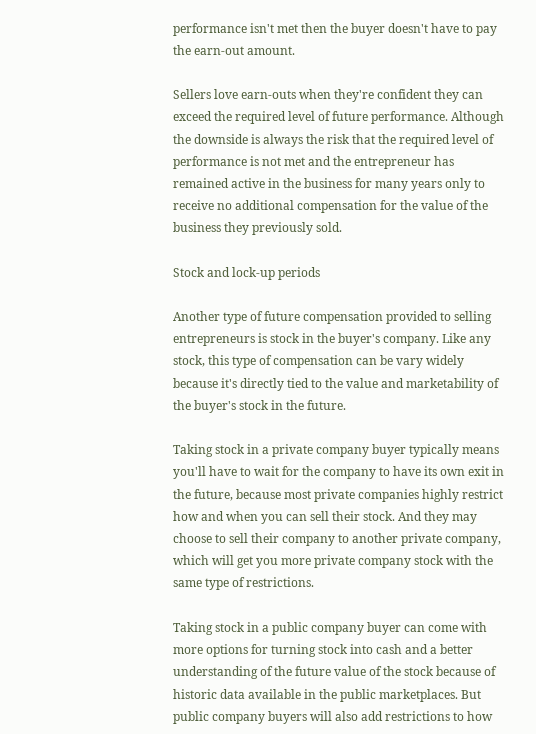performance isn't met then the buyer doesn't have to pay the earn-out amount.

Sellers love earn-outs when they're confident they can exceed the required level of future performance. Although the downside is always the risk that the required level of performance is not met and the entrepreneur has remained active in the business for many years only to receive no additional compensation for the value of the business they previously sold.

Stock and lock-up periods

Another type of future compensation provided to selling entrepreneurs is stock in the buyer's company. Like any stock, this type of compensation can be vary widely because it's directly tied to the value and marketability of the buyer's stock in the future.

Taking stock in a private company buyer typically means you'll have to wait for the company to have its own exit in the future, because most private companies highly restrict how and when you can sell their stock. And they may choose to sell their company to another private company, which will get you more private company stock with the same type of restrictions.

Taking stock in a public company buyer can come with more options for turning stock into cash and a better understanding of the future value of the stock because of historic data available in the public marketplaces. But public company buyers will also add restrictions to how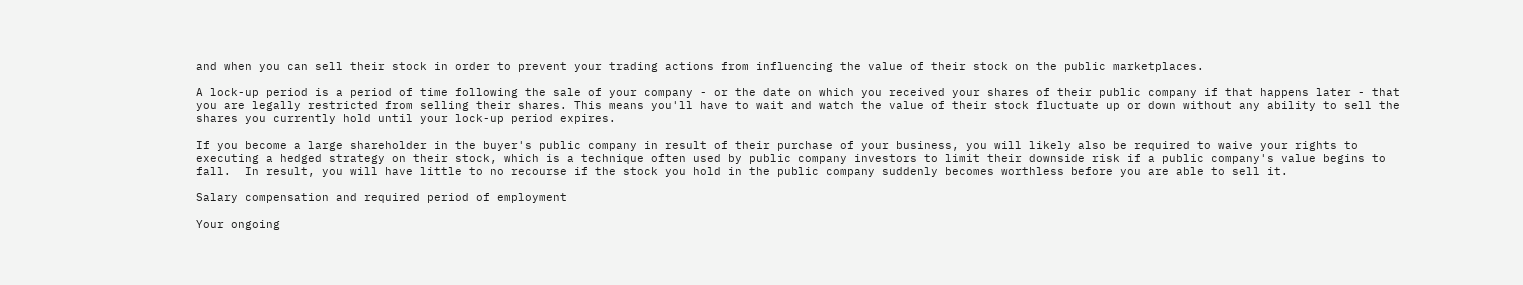and when you can sell their stock in order to prevent your trading actions from influencing the value of their stock on the public marketplaces.

A lock-up period is a period of time following the sale of your company - or the date on which you received your shares of their public company if that happens later - that you are legally restricted from selling their shares. This means you'll have to wait and watch the value of their stock fluctuate up or down without any ability to sell the shares you currently hold until your lock-up period expires.

If you become a large shareholder in the buyer's public company in result of their purchase of your business, you will likely also be required to waive your rights to executing a hedged strategy on their stock, which is a technique often used by public company investors to limit their downside risk if a public company's value begins to fall.  In result, you will have little to no recourse if the stock you hold in the public company suddenly becomes worthless before you are able to sell it.

Salary compensation and required period of employment

Your ongoing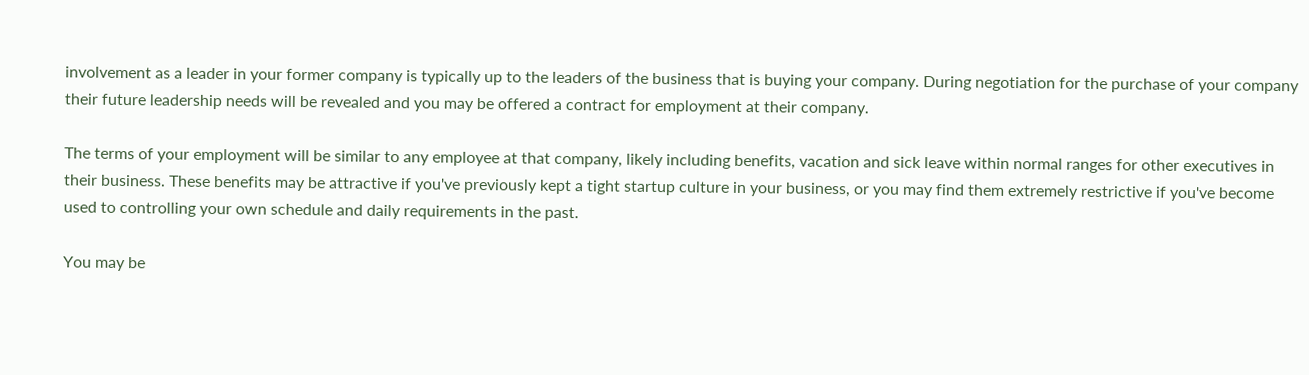involvement as a leader in your former company is typically up to the leaders of the business that is buying your company. During negotiation for the purchase of your company their future leadership needs will be revealed and you may be offered a contract for employment at their company.

The terms of your employment will be similar to any employee at that company, likely including benefits, vacation and sick leave within normal ranges for other executives in their business. These benefits may be attractive if you've previously kept a tight startup culture in your business, or you may find them extremely restrictive if you've become used to controlling your own schedule and daily requirements in the past.

You may be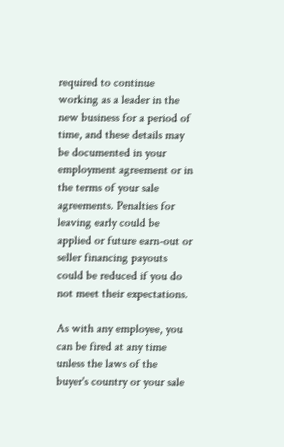required to continue working as a leader in the new business for a period of time, and these details may be documented in your employment agreement or in the terms of your sale agreements. Penalties for leaving early could be applied or future earn-out or seller financing payouts could be reduced if you do not meet their expectations.

As with any employee, you can be fired at any time unless the laws of the buyer's country or your sale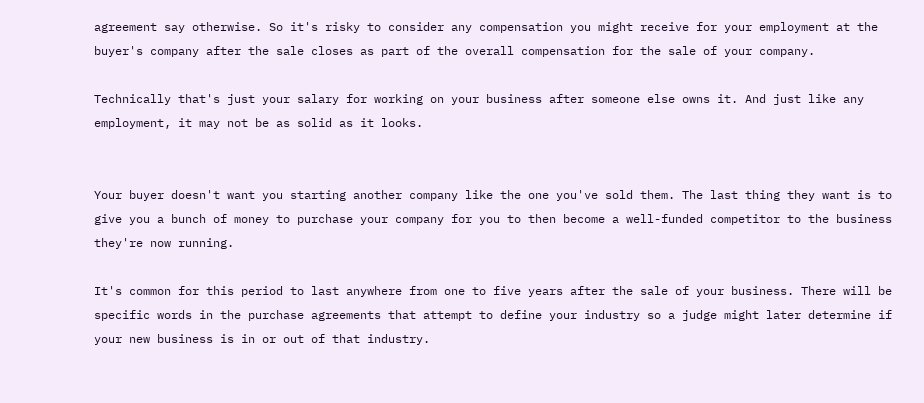agreement say otherwise. So it's risky to consider any compensation you might receive for your employment at the buyer's company after the sale closes as part of the overall compensation for the sale of your company.

Technically that's just your salary for working on your business after someone else owns it. And just like any employment, it may not be as solid as it looks.


Your buyer doesn't want you starting another company like the one you've sold them. The last thing they want is to give you a bunch of money to purchase your company for you to then become a well-funded competitor to the business they're now running.

It's common for this period to last anywhere from one to five years after the sale of your business. There will be specific words in the purchase agreements that attempt to define your industry so a judge might later determine if your new business is in or out of that industry.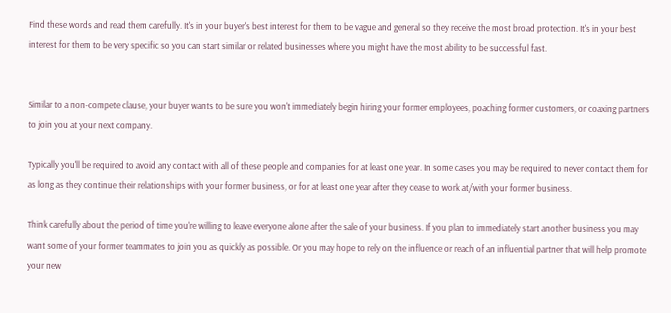Find these words and read them carefully. It's in your buyer's best interest for them to be vague and general so they receive the most broad protection. It's in your best interest for them to be very specific so you can start similar or related businesses where you might have the most ability to be successful fast.


Similar to a non-compete clause, your buyer wants to be sure you won't immediately begin hiring your former employees, poaching former customers, or coaxing partners to join you at your next company.

Typically you'll be required to avoid any contact with all of these people and companies for at least one year. In some cases you may be required to never contact them for as long as they continue their relationships with your former business, or for at least one year after they cease to work at/with your former business.

Think carefully about the period of time you're willing to leave everyone alone after the sale of your business. If you plan to immediately start another business you may want some of your former teammates to join you as quickly as possible. Or you may hope to rely on the influence or reach of an influential partner that will help promote your new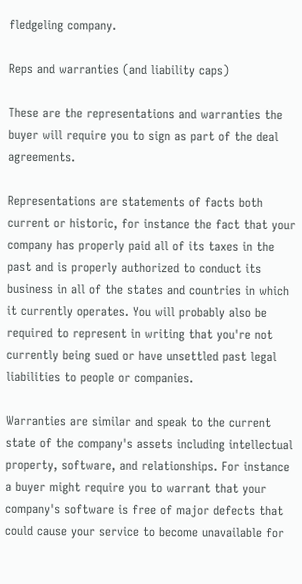fledgeling company.

Reps and warranties (and liability caps)

These are the representations and warranties the buyer will require you to sign as part of the deal agreements.

Representations are statements of facts both current or historic, for instance the fact that your company has properly paid all of its taxes in the past and is properly authorized to conduct its business in all of the states and countries in which it currently operates. You will probably also be required to represent in writing that you're not currently being sued or have unsettled past legal liabilities to people or companies.

Warranties are similar and speak to the current state of the company's assets including intellectual property, software, and relationships. For instance a buyer might require you to warrant that your company's software is free of major defects that could cause your service to become unavailable for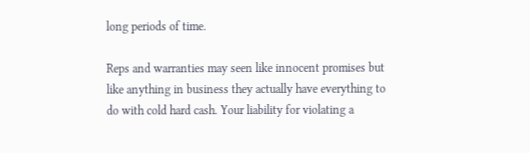long periods of time.

Reps and warranties may seen like innocent promises but like anything in business they actually have everything to do with cold hard cash. Your liability for violating a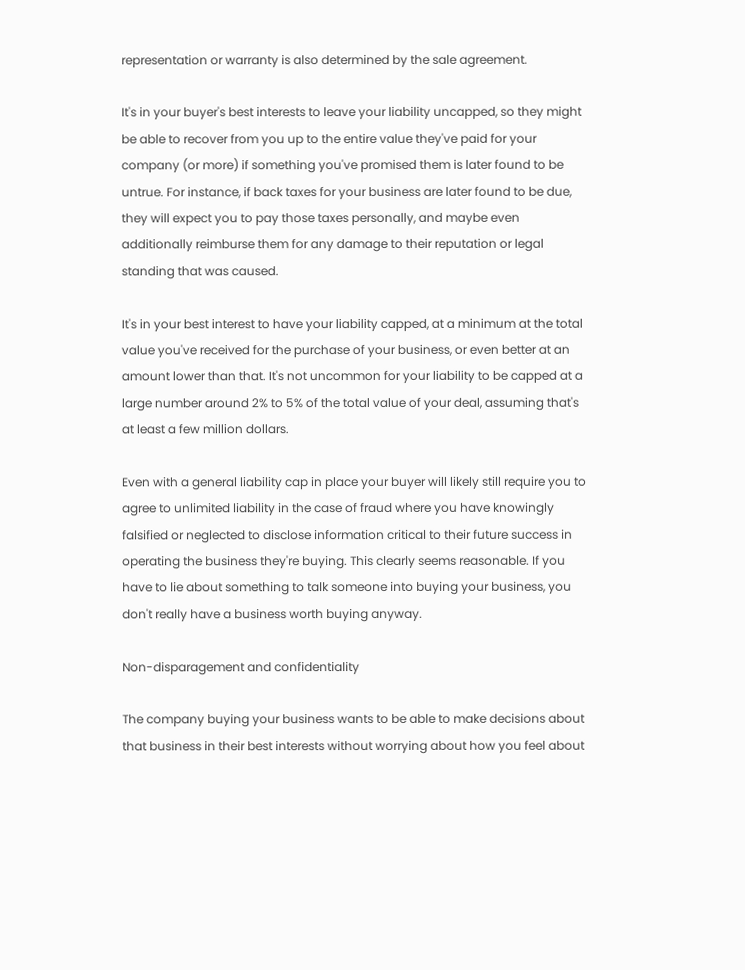representation or warranty is also determined by the sale agreement.

It's in your buyer's best interests to leave your liability uncapped, so they might be able to recover from you up to the entire value they've paid for your company (or more) if something you've promised them is later found to be untrue. For instance, if back taxes for your business are later found to be due, they will expect you to pay those taxes personally, and maybe even additionally reimburse them for any damage to their reputation or legal standing that was caused.

It's in your best interest to have your liability capped, at a minimum at the total value you've received for the purchase of your business, or even better at an amount lower than that. It's not uncommon for your liability to be capped at a large number around 2% to 5% of the total value of your deal, assuming that's at least a few million dollars.

Even with a general liability cap in place your buyer will likely still require you to agree to unlimited liability in the case of fraud where you have knowingly falsified or neglected to disclose information critical to their future success in operating the business they're buying. This clearly seems reasonable. If you have to lie about something to talk someone into buying your business, you don't really have a business worth buying anyway.

Non-disparagement and confidentiality

The company buying your business wants to be able to make decisions about that business in their best interests without worrying about how you feel about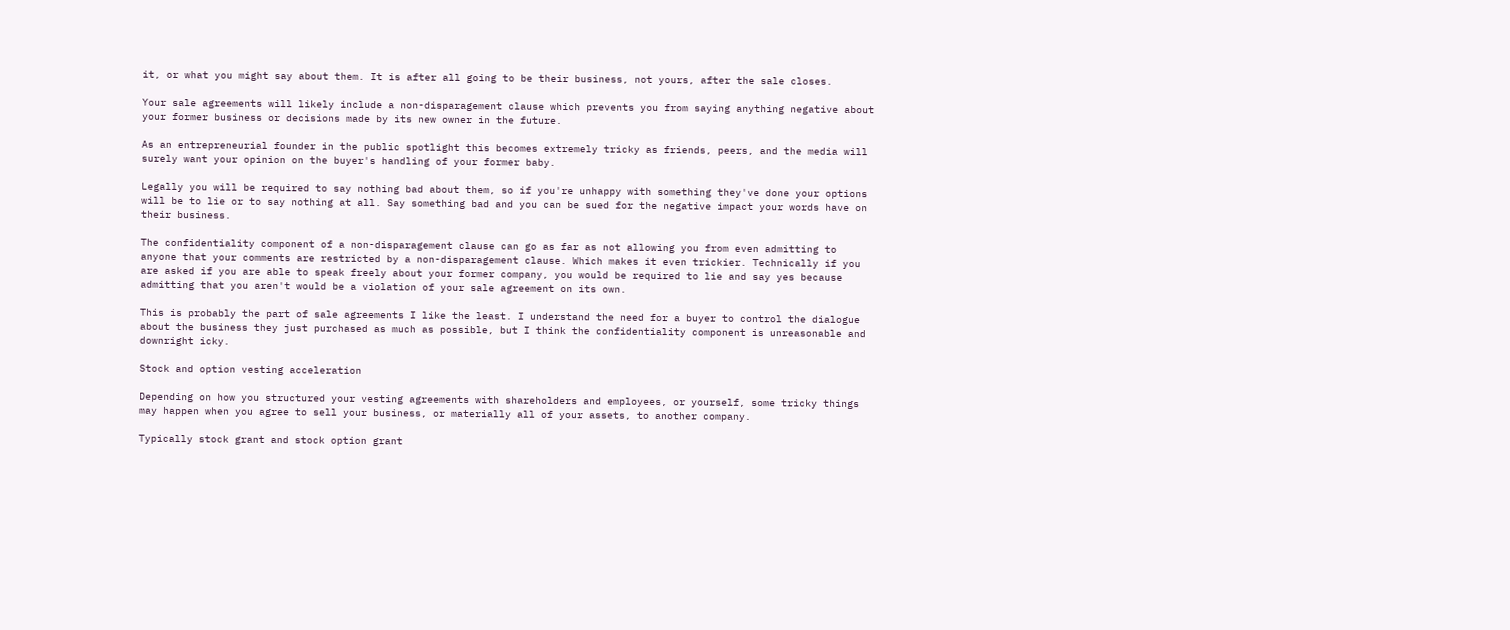it, or what you might say about them. It is after all going to be their business, not yours, after the sale closes.

Your sale agreements will likely include a non-disparagement clause which prevents you from saying anything negative about your former business or decisions made by its new owner in the future.

As an entrepreneurial founder in the public spotlight this becomes extremely tricky as friends, peers, and the media will surely want your opinion on the buyer's handling of your former baby.

Legally you will be required to say nothing bad about them, so if you're unhappy with something they've done your options will be to lie or to say nothing at all. Say something bad and you can be sued for the negative impact your words have on their business.

The confidentiality component of a non-disparagement clause can go as far as not allowing you from even admitting to anyone that your comments are restricted by a non-disparagement clause. Which makes it even trickier. Technically if you are asked if you are able to speak freely about your former company, you would be required to lie and say yes because admitting that you aren't would be a violation of your sale agreement on its own.

This is probably the part of sale agreements I like the least. I understand the need for a buyer to control the dialogue about the business they just purchased as much as possible, but I think the confidentiality component is unreasonable and downright icky.

Stock and option vesting acceleration

Depending on how you structured your vesting agreements with shareholders and employees, or yourself, some tricky things may happen when you agree to sell your business, or materially all of your assets, to another company.

Typically stock grant and stock option grant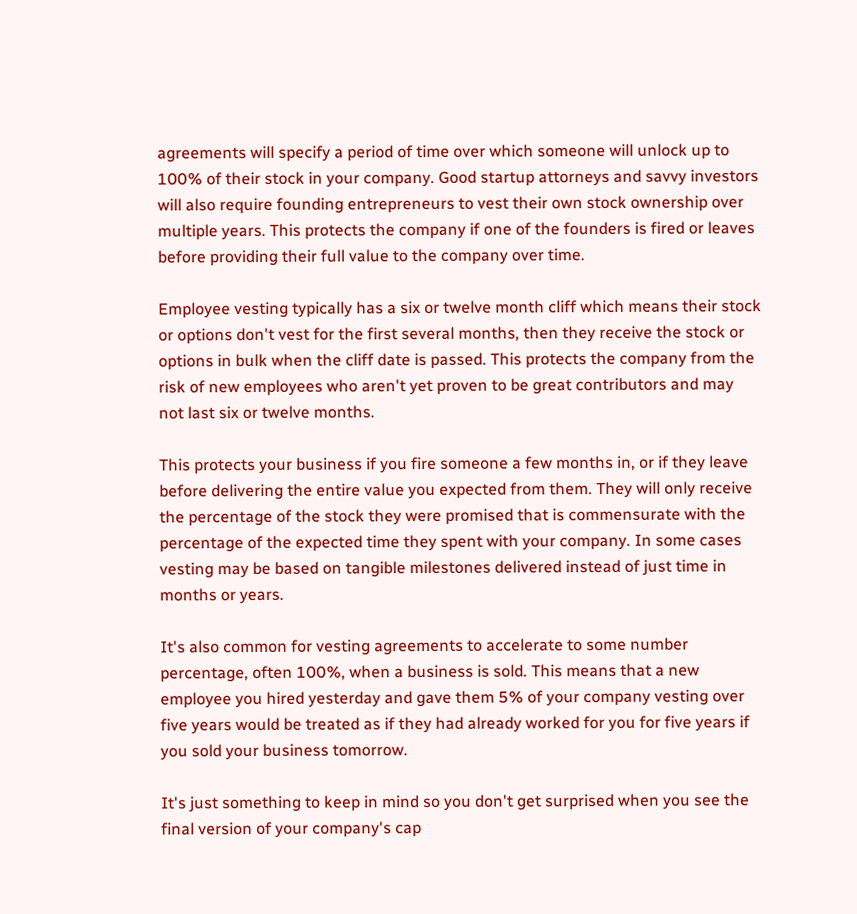agreements will specify a period of time over which someone will unlock up to 100% of their stock in your company. Good startup attorneys and savvy investors will also require founding entrepreneurs to vest their own stock ownership over multiple years. This protects the company if one of the founders is fired or leaves before providing their full value to the company over time.

Employee vesting typically has a six or twelve month cliff which means their stock or options don't vest for the first several months, then they receive the stock or options in bulk when the cliff date is passed. This protects the company from the risk of new employees who aren't yet proven to be great contributors and may not last six or twelve months.

This protects your business if you fire someone a few months in, or if they leave before delivering the entire value you expected from them. They will only receive the percentage of the stock they were promised that is commensurate with the percentage of the expected time they spent with your company. In some cases vesting may be based on tangible milestones delivered instead of just time in months or years.

It's also common for vesting agreements to accelerate to some number percentage, often 100%, when a business is sold. This means that a new employee you hired yesterday and gave them 5% of your company vesting over five years would be treated as if they had already worked for you for five years if you sold your business tomorrow.

It's just something to keep in mind so you don't get surprised when you see the final version of your company's cap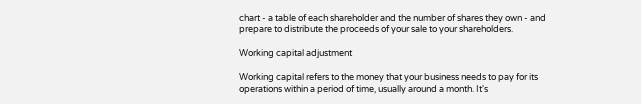chart - a table of each shareholder and the number of shares they own - and prepare to distribute the proceeds of your sale to your shareholders.

Working capital adjustment

Working capital refers to the money that your business needs to pay for its operations within a period of time, usually around a month. It's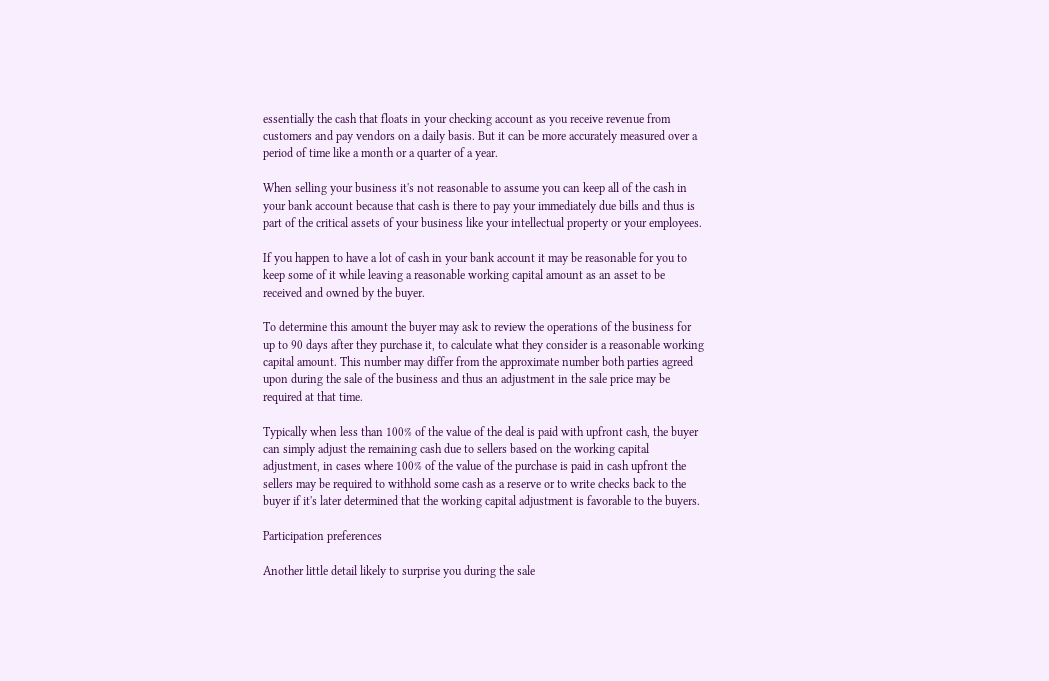essentially the cash that floats in your checking account as you receive revenue from customers and pay vendors on a daily basis. But it can be more accurately measured over a period of time like a month or a quarter of a year.

When selling your business it's not reasonable to assume you can keep all of the cash in your bank account because that cash is there to pay your immediately due bills and thus is part of the critical assets of your business like your intellectual property or your employees.

If you happen to have a lot of cash in your bank account it may be reasonable for you to keep some of it while leaving a reasonable working capital amount as an asset to be received and owned by the buyer.

To determine this amount the buyer may ask to review the operations of the business for up to 90 days after they purchase it, to calculate what they consider is a reasonable working capital amount. This number may differ from the approximate number both parties agreed upon during the sale of the business and thus an adjustment in the sale price may be required at that time.

Typically when less than 100% of the value of the deal is paid with upfront cash, the buyer can simply adjust the remaining cash due to sellers based on the working capital adjustment, in cases where 100% of the value of the purchase is paid in cash upfront the sellers may be required to withhold some cash as a reserve or to write checks back to the buyer if it's later determined that the working capital adjustment is favorable to the buyers.

Participation preferences

Another little detail likely to surprise you during the sale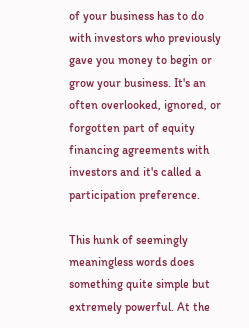of your business has to do with investors who previously gave you money to begin or grow your business. It's an often overlooked, ignored, or forgotten part of equity financing agreements with investors and it's called a participation preference.

This hunk of seemingly meaningless words does something quite simple but extremely powerful. At the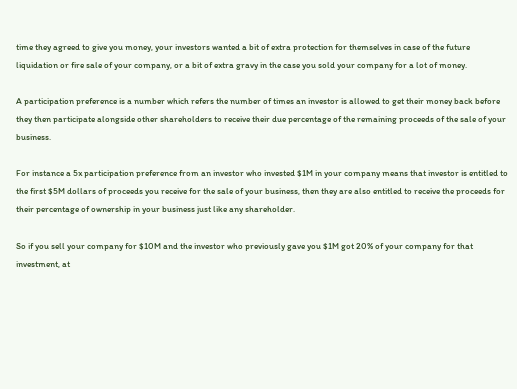time they agreed to give you money, your investors wanted a bit of extra protection for themselves in case of the future liquidation or fire sale of your company, or a bit of extra gravy in the case you sold your company for a lot of money.

A participation preference is a number which refers the number of times an investor is allowed to get their money back before they then participate alongside other shareholders to receive their due percentage of the remaining proceeds of the sale of your business.

For instance a 5x participation preference from an investor who invested $1M in your company means that investor is entitled to the first $5M dollars of proceeds you receive for the sale of your business, then they are also entitled to receive the proceeds for their percentage of ownership in your business just like any shareholder.

So if you sell your company for $10M and the investor who previously gave you $1M got 20% of your company for that investment, at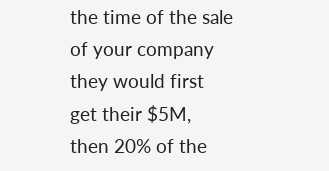the time of the sale of your company they would first get their $5M, then 20% of the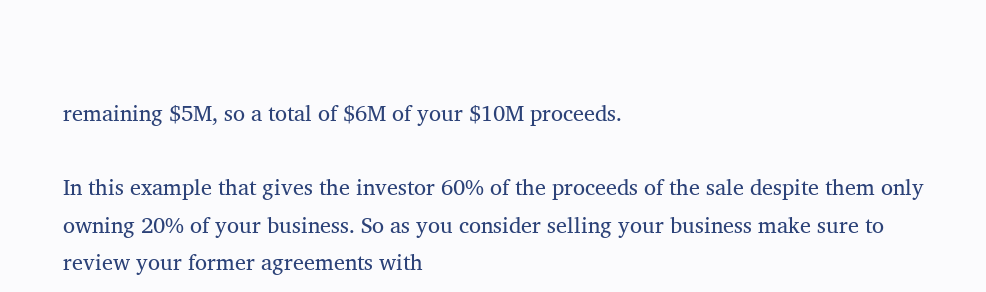remaining $5M, so a total of $6M of your $10M proceeds.

In this example that gives the investor 60% of the proceeds of the sale despite them only owning 20% of your business. So as you consider selling your business make sure to review your former agreements with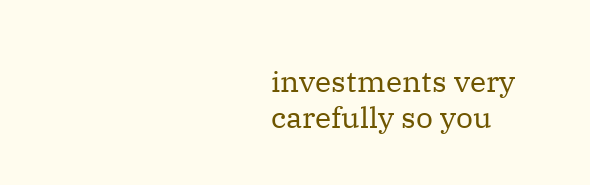investments very carefully so you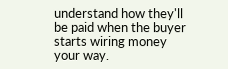understand how they'll be paid when the buyer starts wiring money your way.